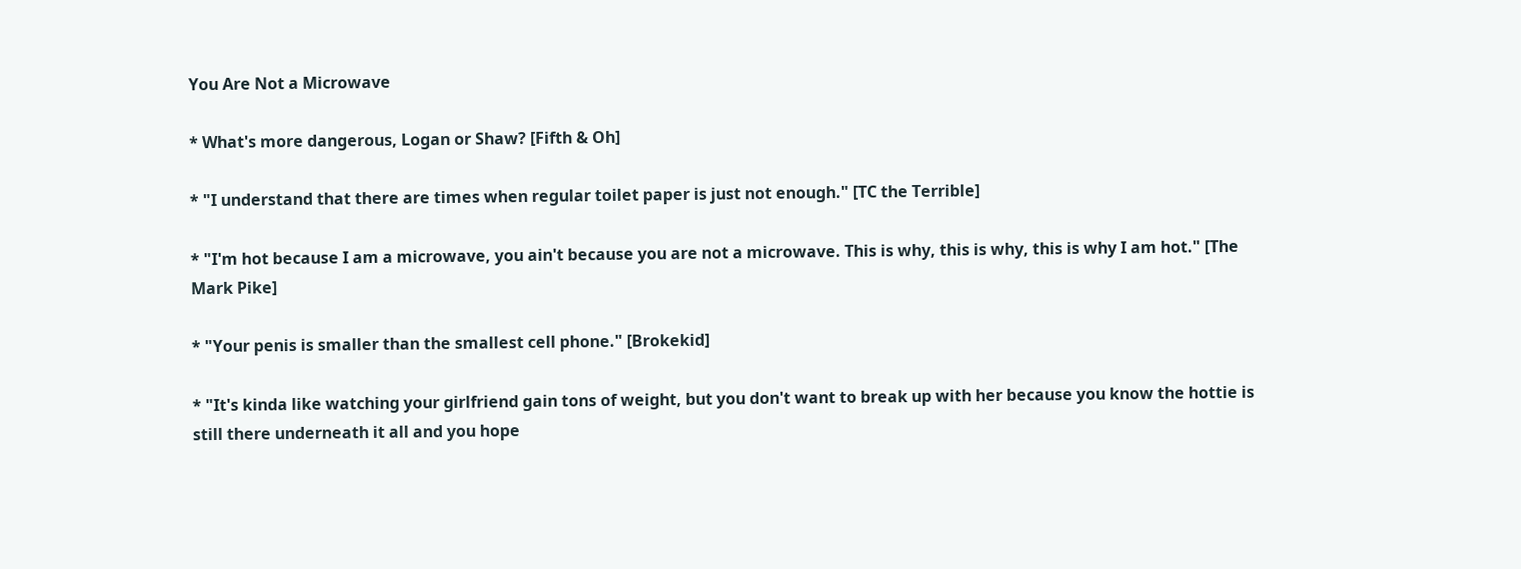You Are Not a Microwave

* What's more dangerous, Logan or Shaw? [Fifth & Oh]

* "I understand that there are times when regular toilet paper is just not enough." [TC the Terrible]

* "I'm hot because I am a microwave, you ain't because you are not a microwave. This is why, this is why, this is why I am hot." [The Mark Pike]

* "Your penis is smaller than the smallest cell phone." [Brokekid]

* "It's kinda like watching your girlfriend gain tons of weight, but you don't want to break up with her because you know the hottie is still there underneath it all and you hope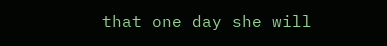that one day she will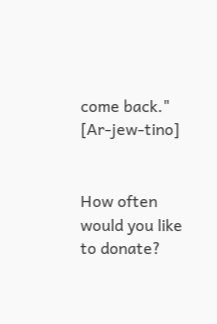come back." [Ar-jew-tino]


How often would you like to donate?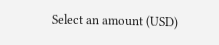Select an amount (USD)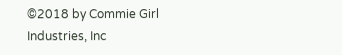©2018 by Commie Girl Industries, Inc